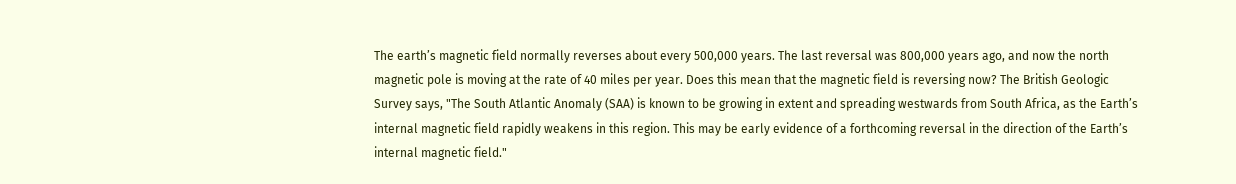The earth’s magnetic field normally reverses about every 500,000 years. The last reversal was 800,000 years ago, and now the north magnetic pole is moving at the rate of 40 miles per year. Does this mean that the magnetic field is reversing now? The British Geologic Survey says, "The South Atlantic Anomaly (SAA) is known to be growing in extent and spreading westwards from South Africa, as the Earth’s internal magnetic field rapidly weakens in this region. This may be early evidence of a forthcoming reversal in the direction of the Earth’s internal magnetic field."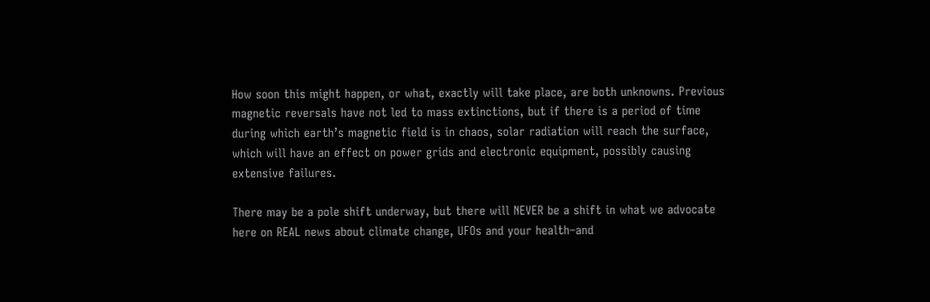How soon this might happen, or what, exactly will take place, are both unknowns. Previous magnetic reversals have not led to mass extinctions, but if there is a period of time during which earth’s magnetic field is in chaos, solar radiation will reach the surface, which will have an effect on power grids and electronic equipment, possibly causing extensive failures.

There may be a pole shift underway, but there will NEVER be a shift in what we advocate here on REAL news about climate change, UFOs and your health–and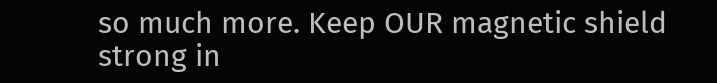so much more. Keep OUR magnetic shield strong in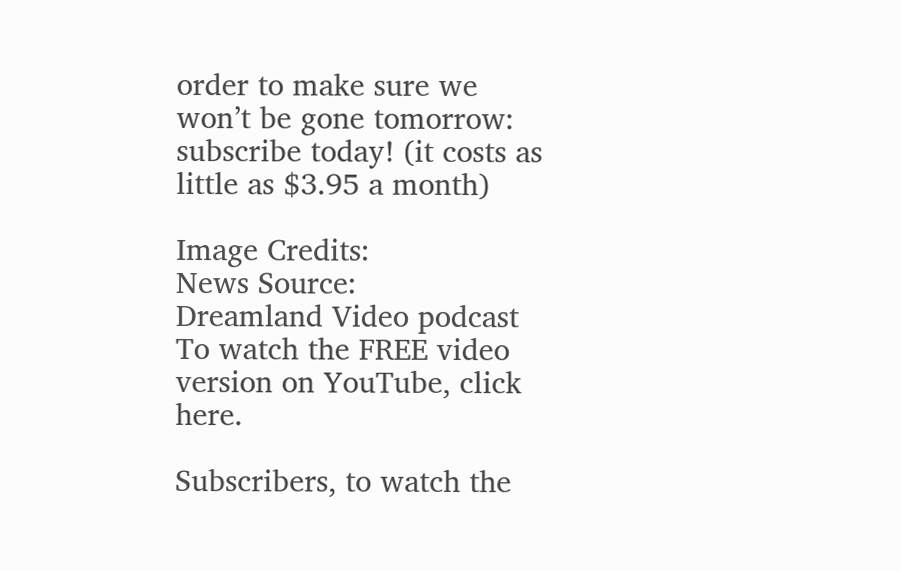order to make sure we won’t be gone tomorrow: subscribe today! (it costs as little as $3.95 a month)

Image Credits:
News Source:
Dreamland Video podcast
To watch the FREE video version on YouTube, click here.

Subscribers, to watch the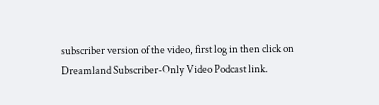subscriber version of the video, first log in then click on Dreamland Subscriber-Only Video Podcast link.